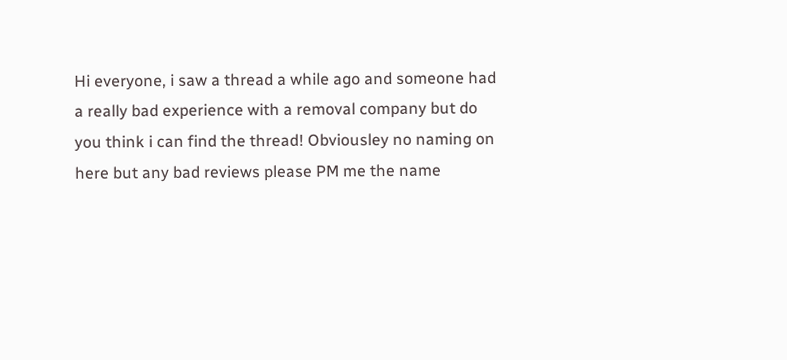Hi everyone, i saw a thread a while ago and someone had a really bad experience with a removal company but do you think i can find the thread! Obviousley no naming on here but any bad reviews please PM me the name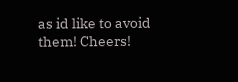as id like to avoid them! Cheers!